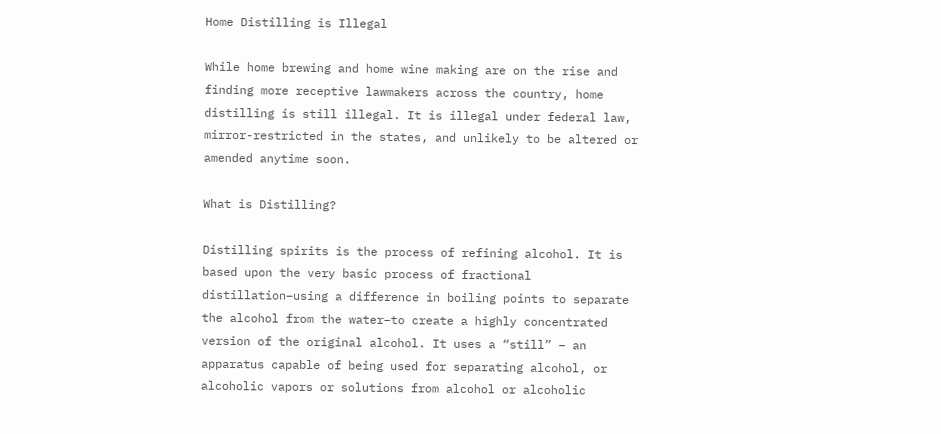Home Distilling is Illegal

While home brewing and home wine making are on the rise and finding more receptive lawmakers across the country, home distilling is still illegal. It is illegal under federal law, mirror-restricted in the states, and unlikely to be altered or amended anytime soon.

What is Distilling?

Distilling spirits is the process of refining alcohol. It is based upon the very basic process of fractional distillation–using a difference in boiling points to separate the alcohol from the water–to create a highly concentrated version of the original alcohol. It uses a “still” – an apparatus capable of being used for separating alcohol, or alcoholic vapors or solutions from alcohol or alcoholic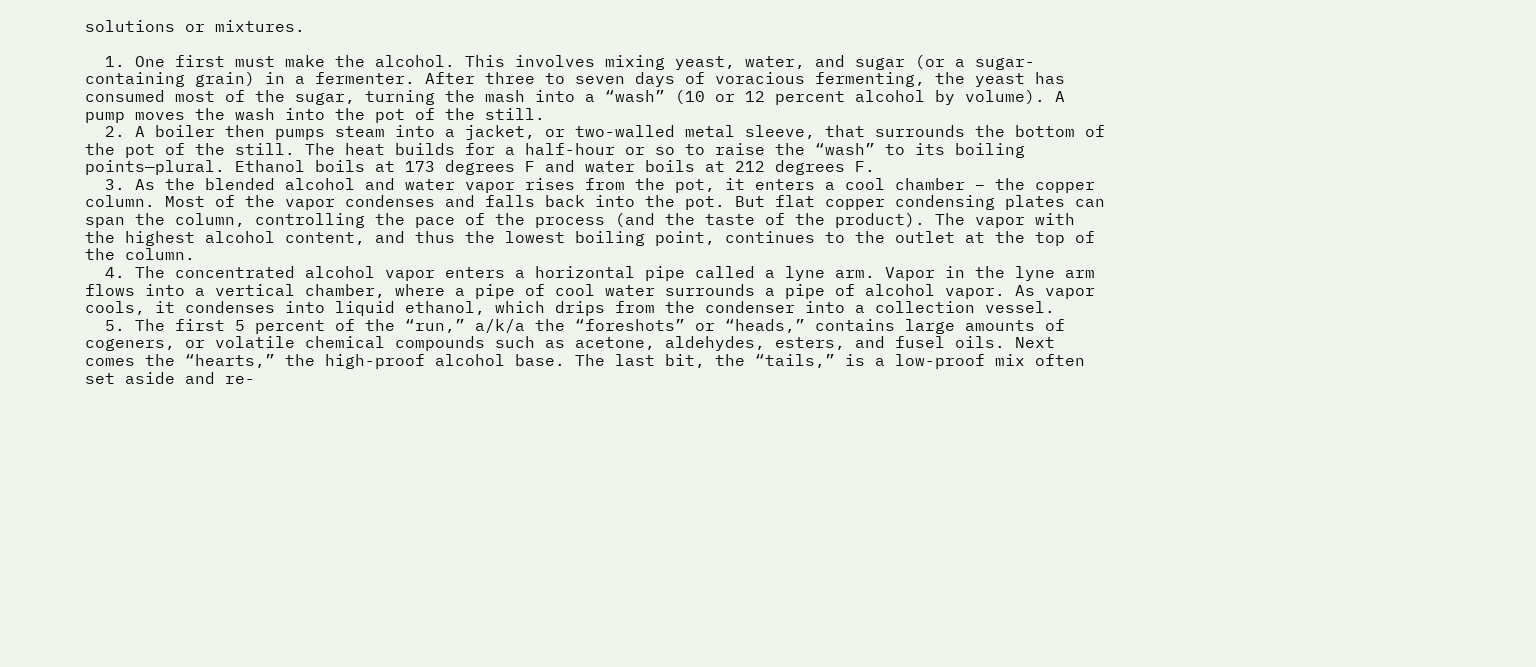solutions or mixtures.

  1. One first must make the alcohol. This involves mixing yeast, water, and sugar (or a sugar-containing grain) in a fermenter. After three to seven days of voracious fermenting, the yeast has consumed most of the sugar, turning the mash into a “wash” (10 or 12 percent alcohol by volume). A pump moves the wash into the pot of the still.
  2. A boiler then pumps steam into a jacket, or two-walled metal sleeve, that surrounds the bottom of the pot of the still. The heat builds for a half-hour or so to raise the “wash” to its boiling points—plural. Ethanol boils at 173 degrees F and water boils at 212 degrees F.
  3. As the blended alcohol and water vapor rises from the pot, it enters a cool chamber – the copper column. Most of the vapor condenses and falls back into the pot. But flat copper condensing plates can span the column, controlling the pace of the process (and the taste of the product). The vapor with the highest alcohol content, and thus the lowest boiling point, continues to the outlet at the top of the column.
  4. The concentrated alcohol vapor enters a horizontal pipe called a lyne arm. Vapor in the lyne arm flows into a vertical chamber, where a pipe of cool water surrounds a pipe of alcohol vapor. As vapor cools, it condenses into liquid ethanol, which drips from the condenser into a collection vessel.
  5. The first 5 percent of the “run,” a/k/a the “foreshots” or “heads,” contains large amounts of cogeners, or volatile chemical compounds such as acetone, aldehydes, esters, and fusel oils. Next comes the “hearts,” the high-proof alcohol base. The last bit, the “tails,” is a low-proof mix often set aside and re-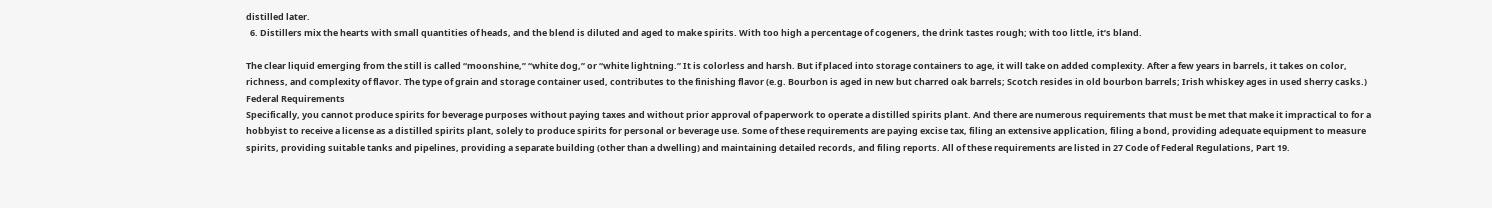distilled later.
  6. Distillers mix the hearts with small quantities of heads, and the blend is diluted and aged to make spirits. With too high a percentage of cogeners, the drink tastes rough; with too little, it’s bland.

The clear liquid emerging from the still is called “moonshine,” “white dog,” or “white lightning.” It is colorless and harsh. But if placed into storage containers to age, it will take on added complexity. After a few years in barrels, it takes on color, richness, and complexity of flavor. The type of grain and storage container used, contributes to the finishing flavor (e.g. Bourbon is aged in new but charred oak barrels; Scotch resides in old bourbon barrels; Irish whiskey ages in used sherry casks.)
Federal Requirements
Specifically, you cannot produce spirits for beverage purposes without paying taxes and without prior approval of paperwork to operate a distilled spirits plant. And there are numerous requirements that must be met that make it impractical to for a hobbyist to receive a license as a distilled spirits plant, solely to produce spirits for personal or beverage use. Some of these requirements are paying excise tax, filing an extensive application, filing a bond, providing adequate equipment to measure spirits, providing suitable tanks and pipelines, providing a separate building (other than a dwelling) and maintaining detailed records, and filing reports. All of these requirements are listed in 27 Code of Federal Regulations, Part 19.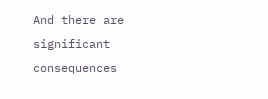And there are significant consequences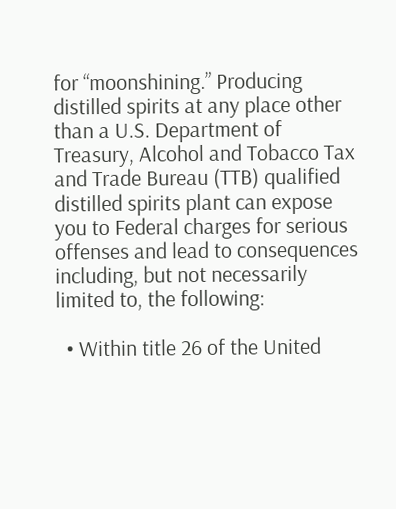for “moonshining.” Producing distilled spirits at any place other than a U.S. Department of Treasury, Alcohol and Tobacco Tax and Trade Bureau (TTB) qualified distilled spirits plant can expose you to Federal charges for serious offenses and lead to consequences including, but not necessarily limited to, the following:

  • Within title 26 of the United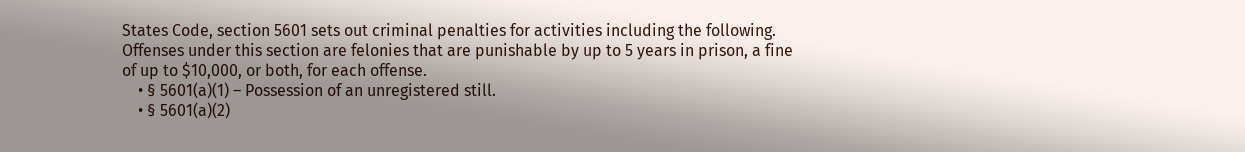States Code, section 5601 sets out criminal penalties for activities including the following. Offenses under this section are felonies that are punishable by up to 5 years in prison, a fine of up to $10,000, or both, for each offense.
    • § 5601(a)(1) – Possession of an unregistered still.
    • § 5601(a)(2)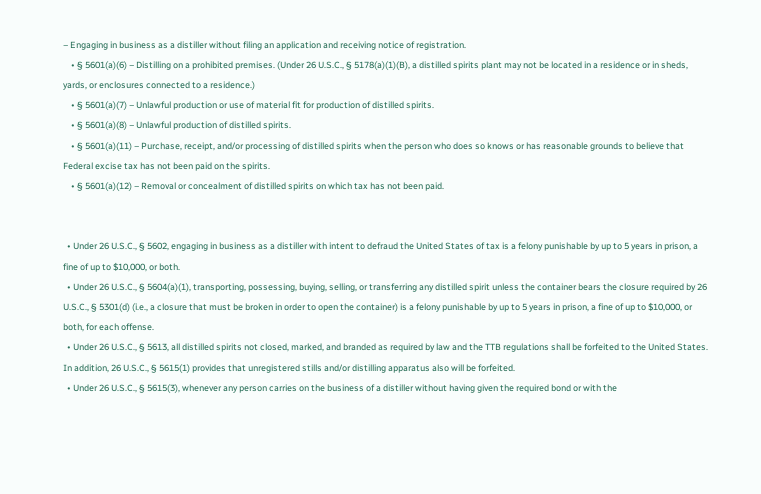– Engaging in business as a distiller without filing an application and receiving notice of registration.
    • § 5601(a)(6) – Distilling on a prohibited premises. (Under 26 U.S.C., § 5178(a)(1)(B), a distilled spirits plant may not be located in a residence or in sheds, yards, or enclosures connected to a residence.)
    • § 5601(a)(7) – Unlawful production or use of material fit for production of distilled spirits.
    • § 5601(a)(8) – Unlawful production of distilled spirits.
    • § 5601(a)(11) – Purchase, receipt, and/or processing of distilled spirits when the person who does so knows or has reasonable grounds to believe that Federal excise tax has not been paid on the spirits.
    • § 5601(a)(12) – Removal or concealment of distilled spirits on which tax has not been paid.


  • Under 26 U.S.C., § 5602, engaging in business as a distiller with intent to defraud the United States of tax is a felony punishable by up to 5 years in prison, a fine of up to $10,000, or both.
  • Under 26 U.S.C., § 5604(a)(1), transporting, possessing, buying, selling, or transferring any distilled spirit unless the container bears the closure required by 26 U.S.C., § 5301(d) (i.e., a closure that must be broken in order to open the container) is a felony punishable by up to 5 years in prison, a fine of up to $10,000, or both, for each offense.
  • Under 26 U.S.C., § 5613, all distilled spirits not closed, marked, and branded as required by law and the TTB regulations shall be forfeited to the United States. In addition, 26 U.S.C., § 5615(1) provides that unregistered stills and/or distilling apparatus also will be forfeited.
  • Under 26 U.S.C., § 5615(3), whenever any person carries on the business of a distiller without having given the required bond or with the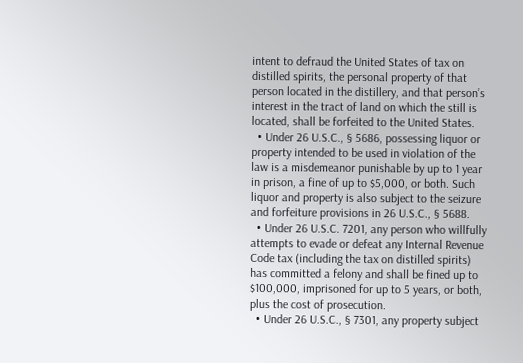intent to defraud the United States of tax on distilled spirits, the personal property of that person located in the distillery, and that person’s interest in the tract of land on which the still is located, shall be forfeited to the United States.
  • Under 26 U.S.C., § 5686, possessing liquor or property intended to be used in violation of the law is a misdemeanor punishable by up to 1 year in prison, a fine of up to $5,000, or both. Such liquor and property is also subject to the seizure and forfeiture provisions in 26 U.S.C., § 5688.
  • Under 26 U.S.C. 7201, any person who willfully attempts to evade or defeat any Internal Revenue Code tax (including the tax on distilled spirits) has committed a felony and shall be fined up to $100,000, imprisoned for up to 5 years, or both, plus the cost of prosecution.
  • Under 26 U.S.C., § 7301, any property subject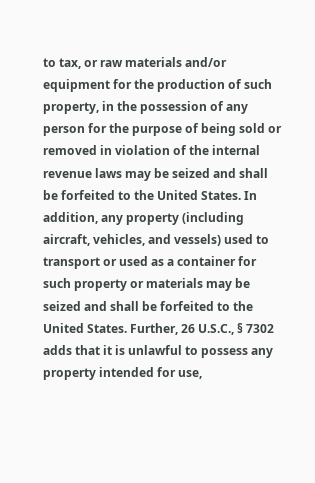to tax, or raw materials and/or equipment for the production of such property, in the possession of any person for the purpose of being sold or removed in violation of the internal revenue laws may be seized and shall be forfeited to the United States. In addition, any property (including aircraft, vehicles, and vessels) used to transport or used as a container for such property or materials may be seized and shall be forfeited to the United States. Further, 26 U.S.C., § 7302 adds that it is unlawful to possess any property intended for use,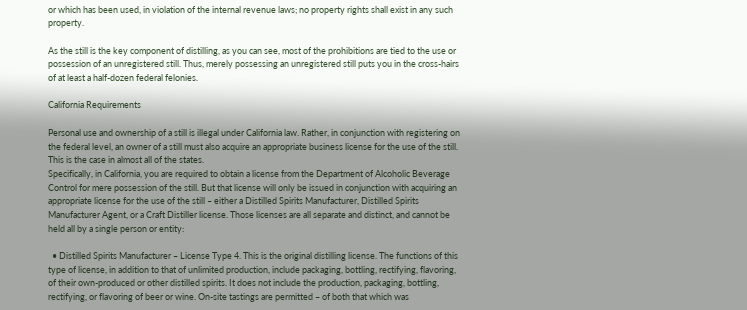or which has been used, in violation of the internal revenue laws; no property rights shall exist in any such property.

As the still is the key component of distilling, as you can see, most of the prohibitions are tied to the use or possession of an unregistered still. Thus, merely possessing an unregistered still puts you in the cross-hairs of at least a half-dozen federal felonies.

California Requirements

Personal use and ownership of a still is illegal under California law. Rather, in conjunction with registering on the federal level, an owner of a still must also acquire an appropriate business license for the use of the still. This is the case in almost all of the states.
Specifically, in California, you are required to obtain a license from the Department of Alcoholic Beverage Control for mere possession of the still. But that license will only be issued in conjunction with acquiring an appropriate license for the use of the still – either a Distilled Spirits Manufacturer, Distilled Spirits Manufacturer Agent, or a Craft Distiller license. Those licenses are all separate and distinct, and cannot be held all by a single person or entity:

  • Distilled Spirits Manufacturer – License Type 4. This is the original distilling license. The functions of this type of license, in addition to that of unlimited production, include packaging, bottling, rectifying, flavoring, of their own-produced or other distilled spirits. It does not include the production, packaging, bottling, rectifying, or flavoring of beer or wine. On-site tastings are permitted – of both that which was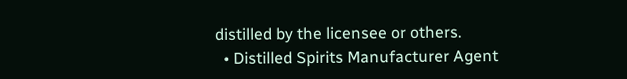distilled by the licensee or others.
  • Distilled Spirits Manufacturer Agent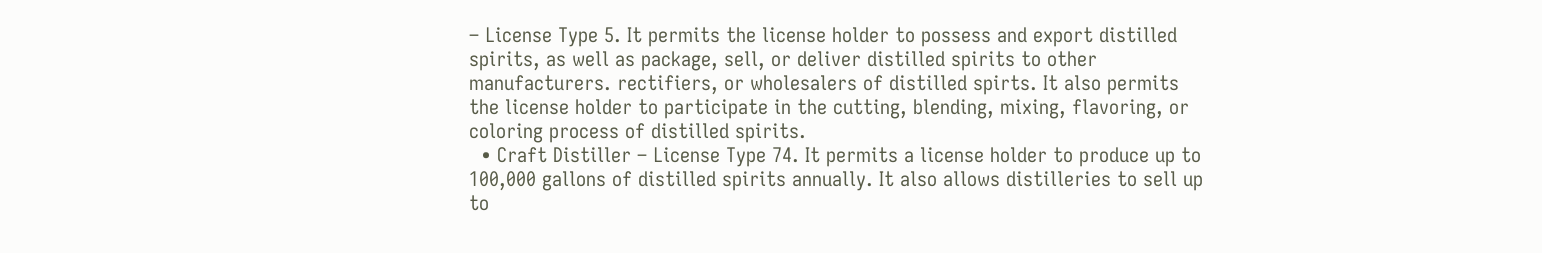– License Type 5. It permits the license holder to possess and export distilled spirits, as well as package, sell, or deliver distilled spirits to other manufacturers. rectifiers, or wholesalers of distilled spirts. It also permits the license holder to participate in the cutting, blending, mixing, flavoring, or coloring process of distilled spirits.
  • Craft Distiller – License Type 74. It permits a license holder to produce up to 100,000 gallons of distilled spirits annually. It also allows distilleries to sell up to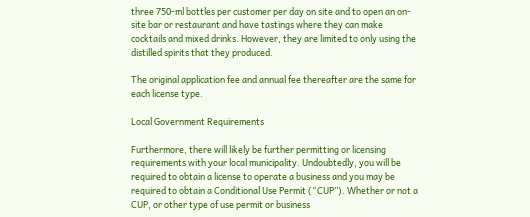three 750-ml bottles per customer per day on site and to open an on-site bar or restaurant and have tastings where they can make cocktails and mixed drinks. However, they are limited to only using the distilled spirits that they produced.

The original application fee and annual fee thereafter are the same for each license type.

Local Government Requirements

Furthermore, there will likely be further permitting or licensing requirements with your local municipality. Undoubtedly, you will be required to obtain a license to operate a business and you may be required to obtain a Conditional Use Permit (“CUP”). Whether or not a CUP, or other type of use permit or business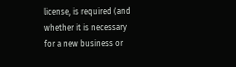license, is required (and whether it is necessary for a new business or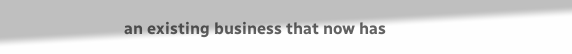an existing business that now has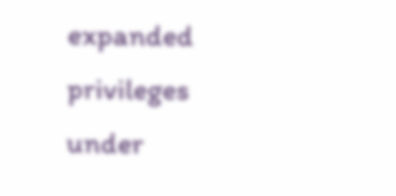expanded privileges under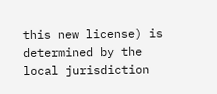this new license) is determined by the local jurisdiction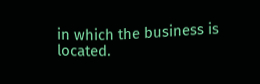in which the business is located.